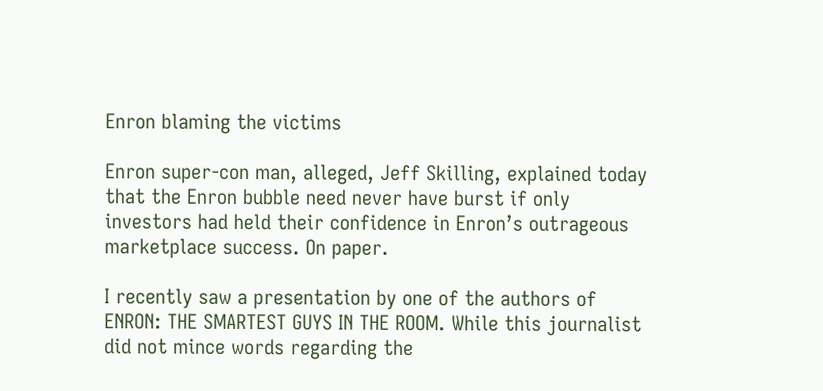Enron blaming the victims

Enron super-con man, alleged, Jeff Skilling, explained today that the Enron bubble need never have burst if only investors had held their confidence in Enron’s outrageous marketplace success. On paper.

I recently saw a presentation by one of the authors of ENRON: THE SMARTEST GUYS IN THE ROOM. While this journalist did not mince words regarding the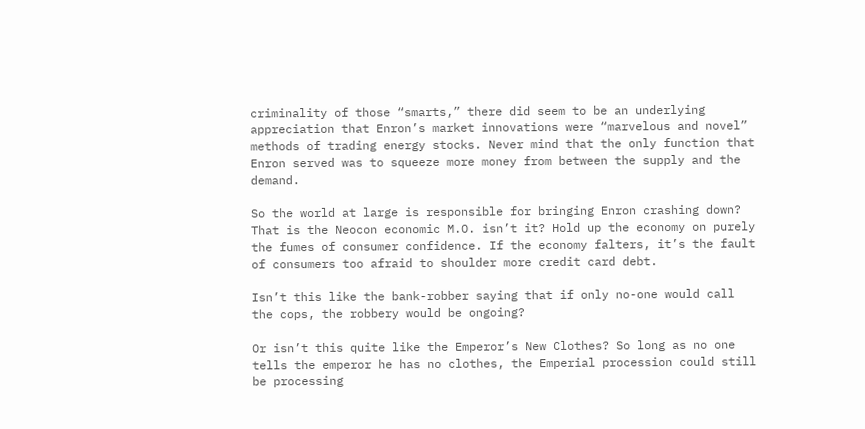criminality of those “smarts,” there did seem to be an underlying appreciation that Enron’s market innovations were “marvelous and novel” methods of trading energy stocks. Never mind that the only function that Enron served was to squeeze more money from between the supply and the demand.

So the world at large is responsible for bringing Enron crashing down? That is the Neocon economic M.O. isn’t it? Hold up the economy on purely the fumes of consumer confidence. If the economy falters, it’s the fault of consumers too afraid to shoulder more credit card debt.

Isn’t this like the bank-robber saying that if only no-one would call the cops, the robbery would be ongoing?

Or isn’t this quite like the Emperor’s New Clothes? So long as no one tells the emperor he has no clothes, the Emperial procession could still be processing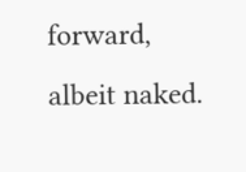forward, albeit naked.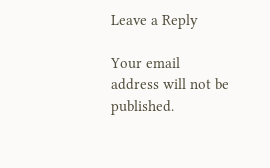Leave a Reply

Your email address will not be published.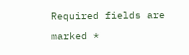Required fields are marked *